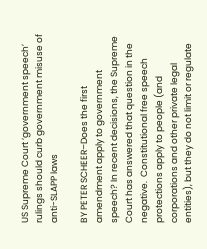US Supreme Court ‘government speech’ rulings should curb government misuse of anti-SLAPP laws

BY PETER SCHEER–Does the first amendment apply to government speech? In recent decisions, the Supreme Court has answered that question in the negative.  Constitutional free speech protections apply to people (and corporations and other private legal entities), but they do not limit or regulate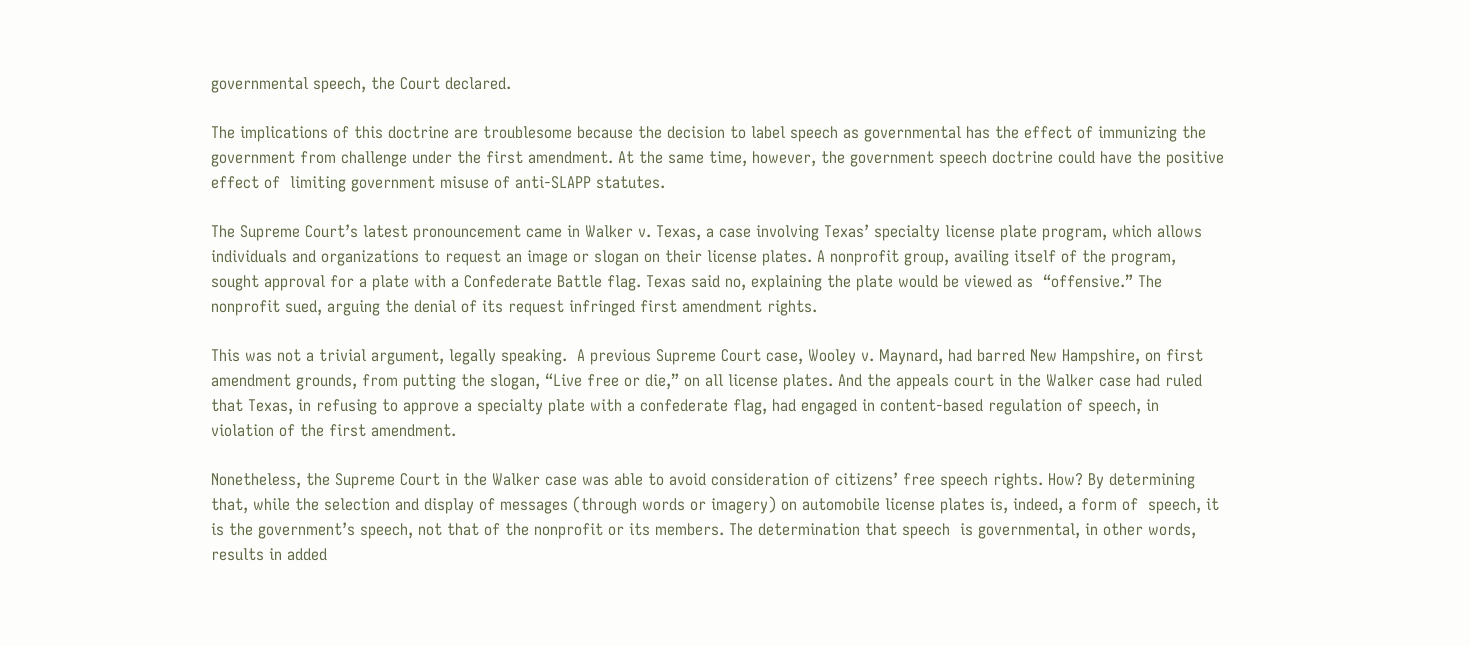governmental speech, the Court declared.

The implications of this doctrine are troublesome because the decision to label speech as governmental has the effect of immunizing the government from challenge under the first amendment. At the same time, however, the government speech doctrine could have the positive effect of  limiting government misuse of anti-SLAPP statutes.

The Supreme Court’s latest pronouncement came in Walker v. Texas, a case involving Texas’ specialty license plate program, which allows individuals and organizations to request an image or slogan on their license plates. A nonprofit group, availing itself of the program, sought approval for a plate with a Confederate Battle flag. Texas said no, explaining the plate would be viewed as  “offensive.” The nonprofit sued, arguing the denial of its request infringed first amendment rights.

This was not a trivial argument, legally speaking.  A previous Supreme Court case, Wooley v. Maynard, had barred New Hampshire, on first amendment grounds, from putting the slogan, “Live free or die,” on all license plates. And the appeals court in the Walker case had ruled that Texas, in refusing to approve a specialty plate with a confederate flag, had engaged in content-based regulation of speech, in violation of the first amendment.

Nonetheless, the Supreme Court in the Walker case was able to avoid consideration of citizens’ free speech rights. How? By determining that, while the selection and display of messages (through words or imagery) on automobile license plates is, indeed, a form of  speech, it is the government’s speech, not that of the nonprofit or its members. The determination that speech  is governmental, in other words, results in added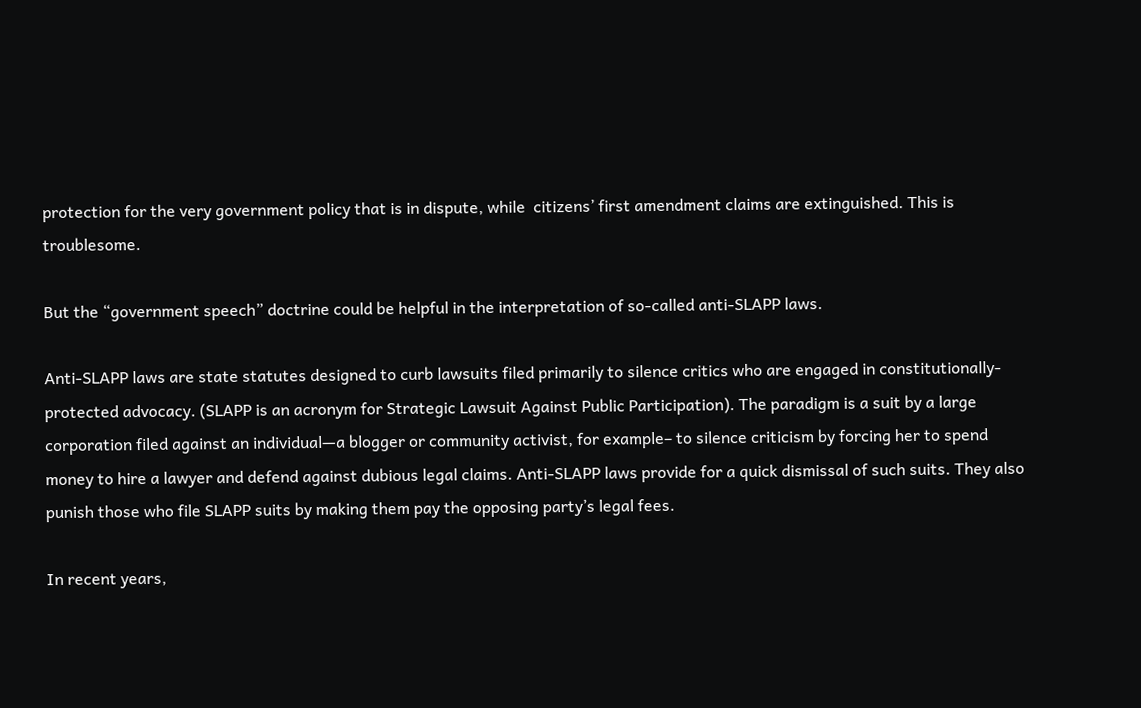protection for the very government policy that is in dispute, while  citizens’ first amendment claims are extinguished. This is troublesome.

But the “government speech” doctrine could be helpful in the interpretation of so-called anti-SLAPP laws.

Anti-SLAPP laws are state statutes designed to curb lawsuits filed primarily to silence critics who are engaged in constitutionally-protected advocacy. (SLAPP is an acronym for Strategic Lawsuit Against Public Participation). The paradigm is a suit by a large corporation filed against an individual—a blogger or community activist, for example– to silence criticism by forcing her to spend money to hire a lawyer and defend against dubious legal claims. Anti-SLAPP laws provide for a quick dismissal of such suits. They also punish those who file SLAPP suits by making them pay the opposing party’s legal fees.

In recent years,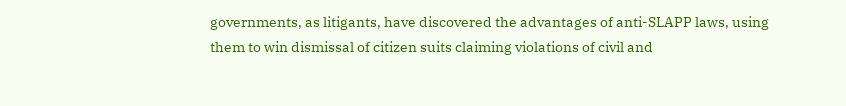governments, as litigants, have discovered the advantages of anti-SLAPP laws, using them to win dismissal of citizen suits claiming violations of civil and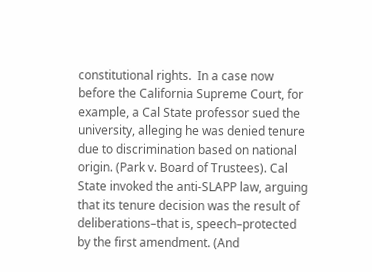constitutional rights.  In a case now before the California Supreme Court, for example, a Cal State professor sued the university, alleging he was denied tenure due to discrimination based on national origin. (Park v. Board of Trustees). Cal State invoked the anti-SLAPP law, arguing that its tenure decision was the result of deliberations–that is, speech–protected by the first amendment. (And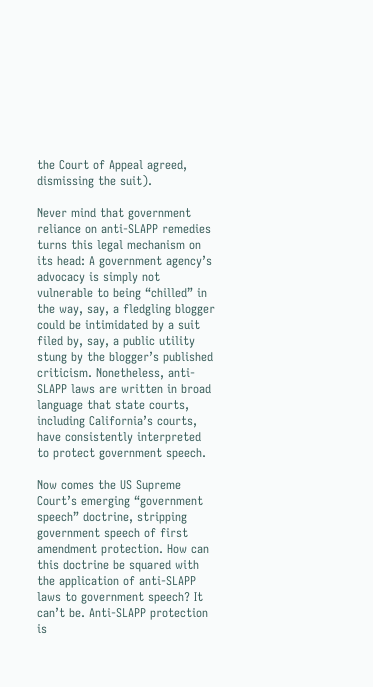the Court of Appeal agreed, dismissing the suit).

Never mind that government reliance on anti-SLAPP remedies turns this legal mechanism on its head: A government agency’s advocacy is simply not vulnerable to being “chilled” in the way, say, a fledgling blogger could be intimidated by a suit filed by, say, a public utility stung by the blogger’s published criticism. Nonetheless, anti-SLAPP laws are written in broad language that state courts, including California’s courts, have consistently interpreted to protect government speech.

Now comes the US Supreme Court’s emerging “government speech” doctrine, stripping government speech of first amendment protection. How can this doctrine be squared with the application of anti-SLAPP laws to government speech? It can’t be. Anti-SLAPP protection is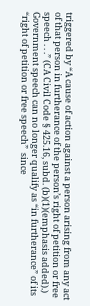triggered by “A cause of action against a person arising from any act of that person in furtherance of the person’s right of petition or free speech . . .” (CA Civil Code § 425.16, subd. (b)(1)(emphasis added).) Government speech can no longer qualify as “in furtherance” of its  “right of petition or free speech”  since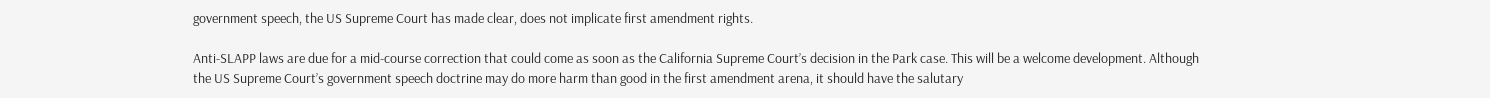government speech, the US Supreme Court has made clear, does not implicate first amendment rights.

Anti-SLAPP laws are due for a mid-course correction that could come as soon as the California Supreme Court’s decision in the Park case. This will be a welcome development. Although the US Supreme Court’s government speech doctrine may do more harm than good in the first amendment arena, it should have the salutary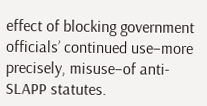effect of blocking government officials’ continued use–more precisely, misuse–of anti-SLAPP statutes.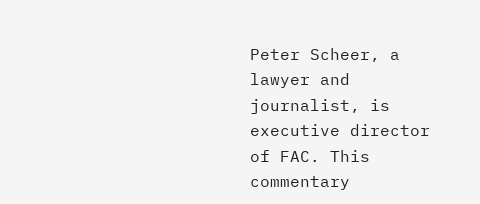Peter Scheer, a lawyer and journalist, is executive director of FAC. This commentary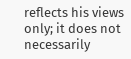reflects his views only; it does not necessarily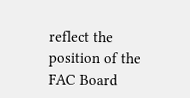reflect the position of the FAC Board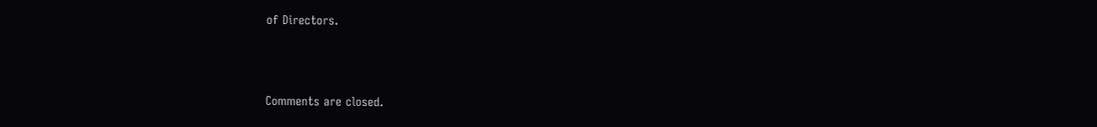of Directors.



Comments are closed.